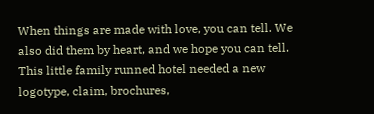When things are made with love, you can tell. We also did them by heart, and we hope you can tell. This little family runned hotel needed a new logotype, claim, brochures,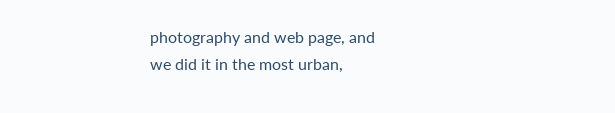photography and web page, and we did it in the most urban,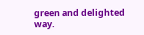green and delighted way.